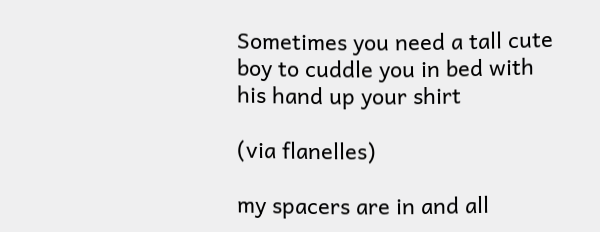Sometimes you need a tall cute boy to cuddle you in bed with his hand up your shirt

(via flanelles)

my spacers are in and all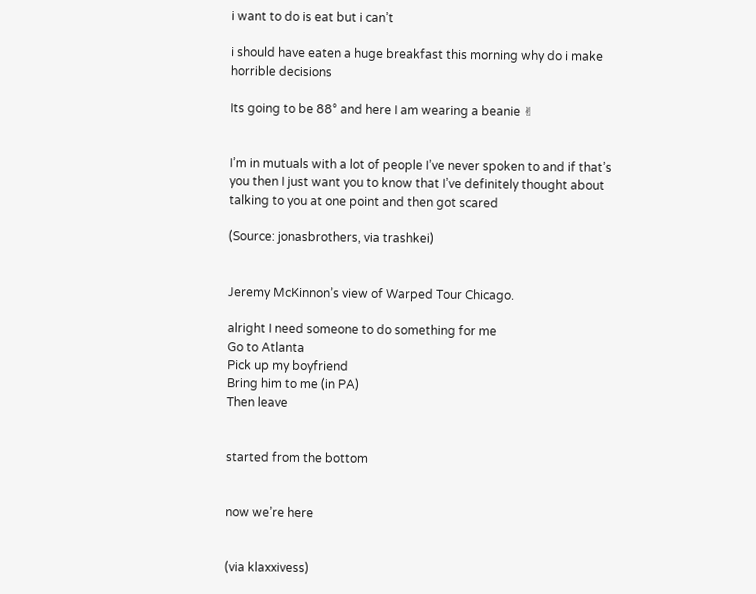i want to do is eat but i can’t

i should have eaten a huge breakfast this morning why do i make horrible decisions

Its going to be 88° and here I am wearing a beanie ✌


I’m in mutuals with a lot of people I’ve never spoken to and if that’s you then I just want you to know that I’ve definitely thought about talking to you at one point and then got scared

(Source: jonasbrothers, via trashkei)


Jeremy McKinnon’s view of Warped Tour Chicago.

alright I need someone to do something for me
Go to Atlanta
Pick up my boyfriend
Bring him to me (in PA)
Then leave


started from the bottom


now we’re here


(via klaxxivess)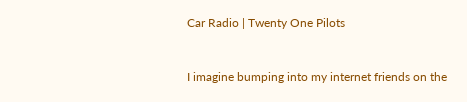Car Radio | Twenty One Pilots


I imagine bumping into my internet friends on the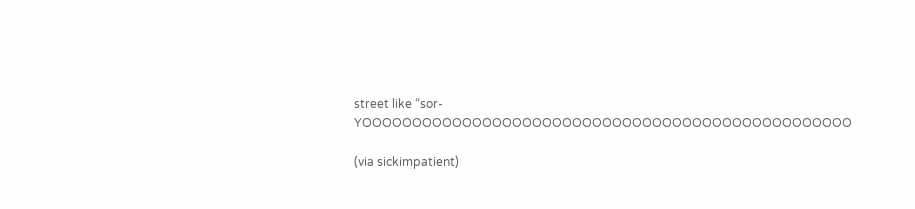street like “sor-YOOOOOOOOOOOOOOOOOOOOOOOOOOOOOOOOOOOOOOOOOOOOOOOOO

(via sickimpatient)